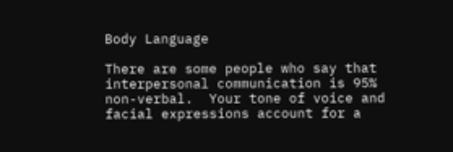Body Language

There are some people who say that interpersonal communication is 95% non-verbal.  Your tone of voice and facial expressions account for a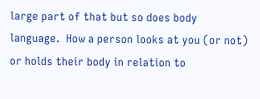large part of that but so does body language.  How a person looks at you (or not) or holds their body in relation to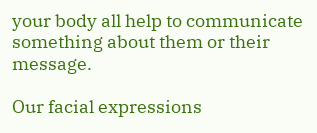your body all help to communicate something about them or their message.

Our facial expressions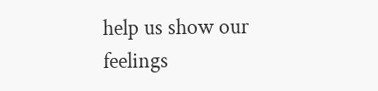help us show our feelings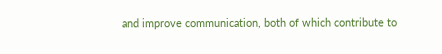and improve communication, both of which contribute to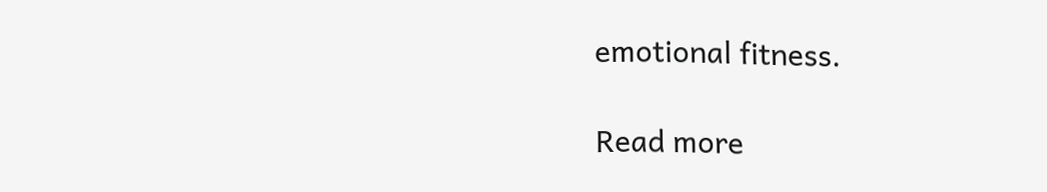emotional fitness.

Read more